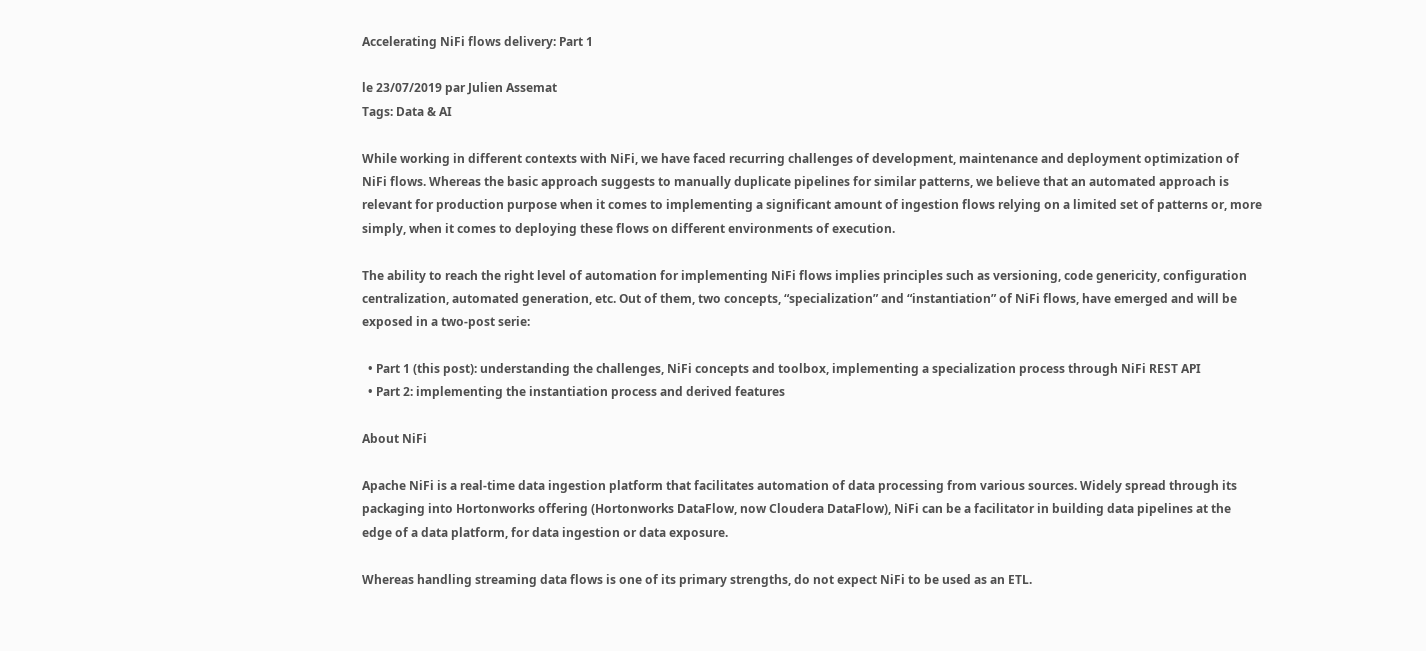Accelerating NiFi flows delivery: Part 1

le 23/07/2019 par Julien Assemat
Tags: Data & AI

While working in different contexts with NiFi, we have faced recurring challenges of development, maintenance and deployment optimization of NiFi flows. Whereas the basic approach suggests to manually duplicate pipelines for similar patterns, we believe that an automated approach is relevant for production purpose when it comes to implementing a significant amount of ingestion flows relying on a limited set of patterns or, more simply, when it comes to deploying these flows on different environments of execution.

The ability to reach the right level of automation for implementing NiFi flows implies principles such as versioning, code genericity, configuration centralization, automated generation, etc. Out of them, two concepts, “specialization” and “instantiation” of NiFi flows, have emerged and will be exposed in a two-post serie:

  • Part 1 (this post): understanding the challenges, NiFi concepts and toolbox, implementing a specialization process through NiFi REST API
  • Part 2: implementing the instantiation process and derived features

About NiFi

Apache NiFi is a real-time data ingestion platform that facilitates automation of data processing from various sources. Widely spread through its packaging into Hortonworks offering (Hortonworks DataFlow, now Cloudera DataFlow), NiFi can be a facilitator in building data pipelines at the edge of a data platform, for data ingestion or data exposure.

Whereas handling streaming data flows is one of its primary strengths, do not expect NiFi to be used as an ETL.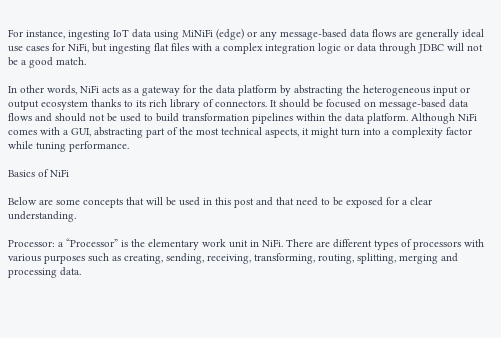For instance, ingesting IoT data using MiNiFi (edge) or any message-based data flows are generally ideal use cases for NiFi, but ingesting flat files with a complex integration logic or data through JDBC will not be a good match.

In other words, NiFi acts as a gateway for the data platform by abstracting the heterogeneous input or output ecosystem thanks to its rich library of connectors. It should be focused on message-based data flows and should not be used to build transformation pipelines within the data platform. Although NiFi comes with a GUI, abstracting part of the most technical aspects, it might turn into a complexity factor while tuning performance.

Basics of NiFi

Below are some concepts that will be used in this post and that need to be exposed for a clear understanding.

Processor: a “Processor” is the elementary work unit in NiFi. There are different types of processors with various purposes such as creating, sending, receiving, transforming, routing, splitting, merging and processing data.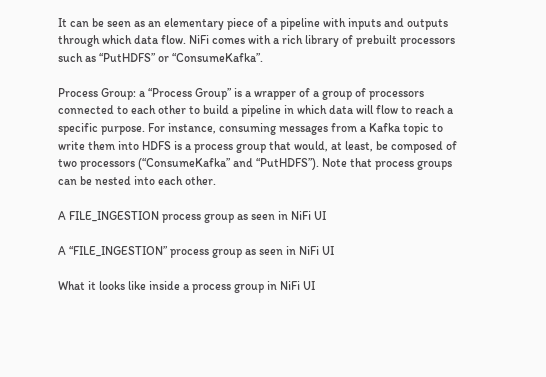It can be seen as an elementary piece of a pipeline with inputs and outputs through which data flow. NiFi comes with a rich library of prebuilt processors such as “PutHDFS” or “ConsumeKafka”.

Process Group: a “Process Group” is a wrapper of a group of processors connected to each other to build a pipeline in which data will flow to reach a specific purpose. For instance, consuming messages from a Kafka topic to write them into HDFS is a process group that would, at least, be composed of two processors (“ConsumeKafka” and “PutHDFS”). Note that process groups can be nested into each other.

A FILE_INGESTION process group as seen in NiFi UI

A “FILE_INGESTION” process group as seen in NiFi UI

What it looks like inside a process group in NiFi UI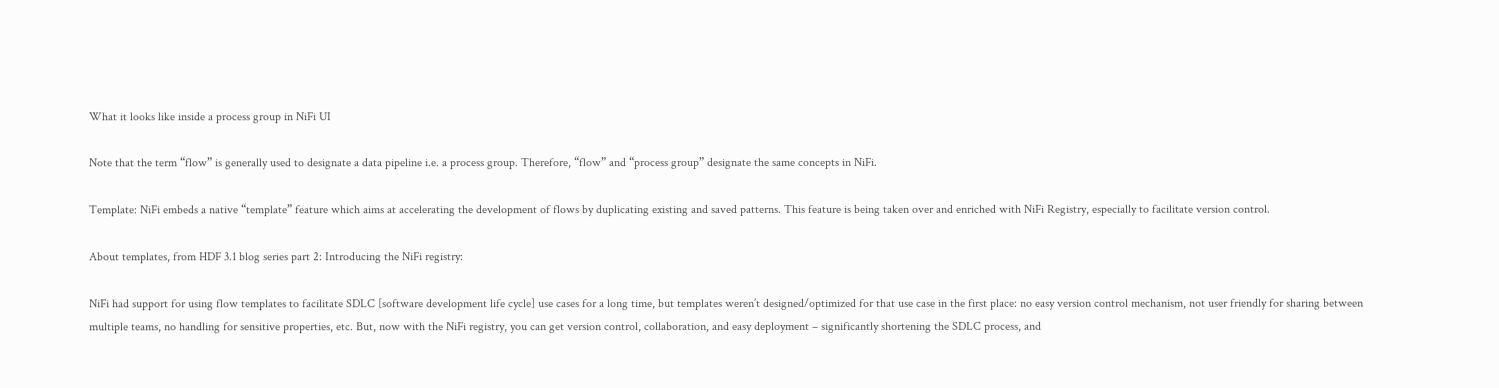What it looks like inside a process group in NiFi UI

Note that the term “flow” is generally used to designate a data pipeline i.e. a process group. Therefore, “flow” and “process group” designate the same concepts in NiFi.

Template: NiFi embeds a native “template” feature which aims at accelerating the development of flows by duplicating existing and saved patterns. This feature is being taken over and enriched with NiFi Registry, especially to facilitate version control.

About templates, from HDF 3.1 blog series part 2: Introducing the NiFi registry:

NiFi had support for using flow templates to facilitate SDLC [software development life cycle] use cases for a long time, but templates weren’t designed/optimized for that use case in the first place: no easy version control mechanism, not user friendly for sharing between multiple teams, no handling for sensitive properties, etc. But, now with the NiFi registry, you can get version control, collaboration, and easy deployment – significantly shortening the SDLC process, and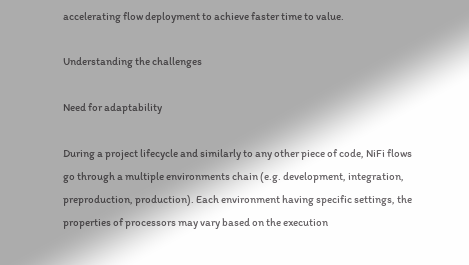accelerating flow deployment to achieve faster time to value.

Understanding the challenges

Need for adaptability

During a project lifecycle and similarly to any other piece of code, NiFi flows go through a multiple environments chain (e.g. development, integration, preproduction, production). Each environment having specific settings, the properties of processors may vary based on the execution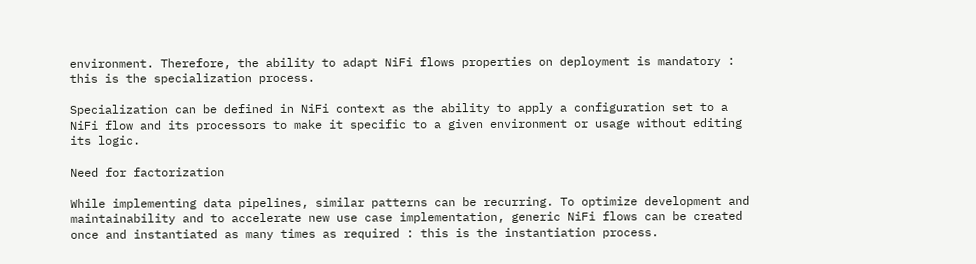environment. Therefore, the ability to adapt NiFi flows properties on deployment is mandatory : this is the specialization process.

Specialization can be defined in NiFi context as the ability to apply a configuration set to a NiFi flow and its processors to make it specific to a given environment or usage without editing its logic.

Need for factorization

While implementing data pipelines, similar patterns can be recurring. To optimize development and maintainability and to accelerate new use case implementation, generic NiFi flows can be created once and instantiated as many times as required : this is the instantiation process.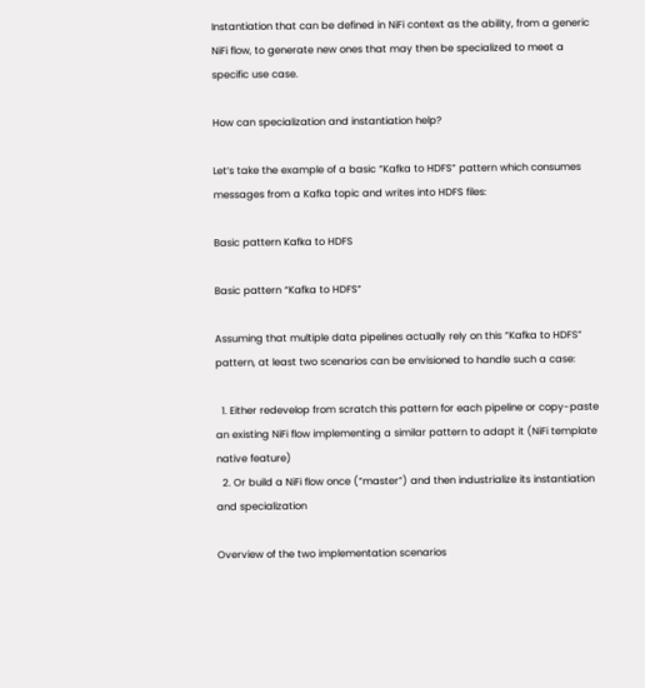Instantiation that can be defined in NiFi context as the ability, from a generic NiFi flow, to generate new ones that may then be specialized to meet a specific use case.

How can specialization and instantiation help?

Let’s take the example of a basic “Kafka to HDFS” pattern which consumes messages from a Kafka topic and writes into HDFS files:

Basic pattern Kafka to HDFS

Basic pattern “Kafka to HDFS”

Assuming that multiple data pipelines actually rely on this “Kafka to HDFS” pattern, at least two scenarios can be envisioned to handle such a case:

  1. Either redevelop from scratch this pattern for each pipeline or copy-paste an existing NiFi flow implementing a similar pattern to adapt it (NiFi template native feature)
  2. Or build a NiFi flow once (“master”) and then industrialize its instantiation and specialization

Overview of the two implementation scenarios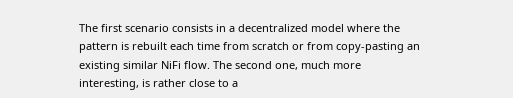The first scenario consists in a decentralized model where the pattern is rebuilt each time from scratch or from copy-pasting an existing similar NiFi flow. The second one, much more interesting, is rather close to a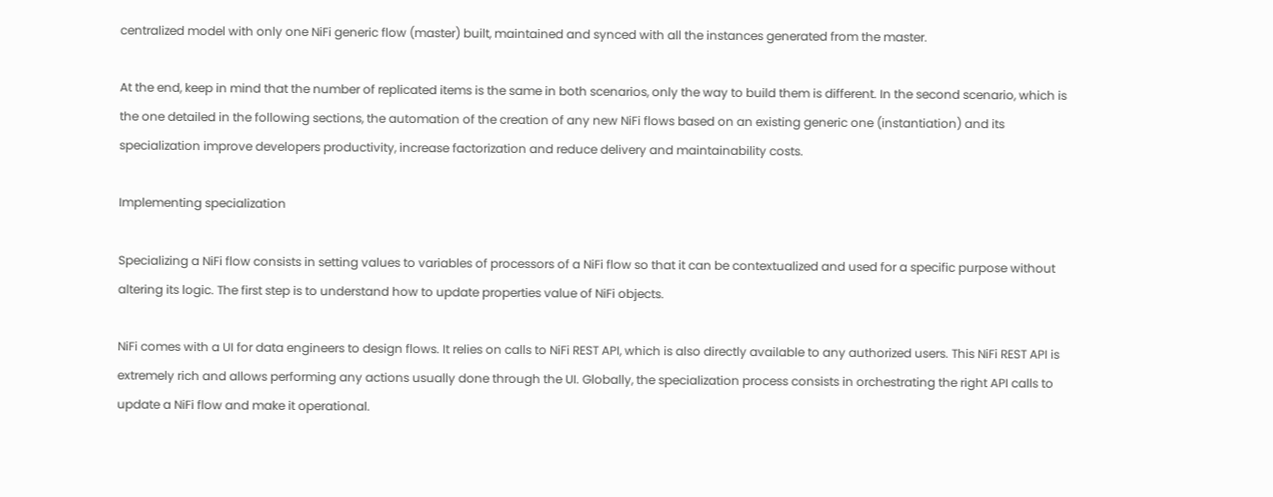centralized model with only one NiFi generic flow (master) built, maintained and synced with all the instances generated from the master.

At the end, keep in mind that the number of replicated items is the same in both scenarios, only the way to build them is different. In the second scenario, which is the one detailed in the following sections, the automation of the creation of any new NiFi flows based on an existing generic one (instantiation) and its specialization improve developers productivity, increase factorization and reduce delivery and maintainability costs.

Implementing specialization

Specializing a NiFi flow consists in setting values to variables of processors of a NiFi flow so that it can be contextualized and used for a specific purpose without altering its logic. The first step is to understand how to update properties value of NiFi objects.

NiFi comes with a UI for data engineers to design flows. It relies on calls to NiFi REST API, which is also directly available to any authorized users. This NiFi REST API is extremely rich and allows performing any actions usually done through the UI. Globally, the specialization process consists in orchestrating the right API calls to update a NiFi flow and make it operational.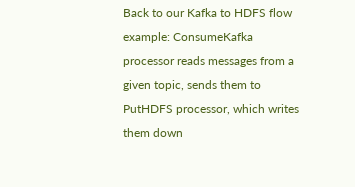Back to our Kafka to HDFS flow example: ConsumeKafka processor reads messages from a given topic, sends them to PutHDFS processor, which writes them down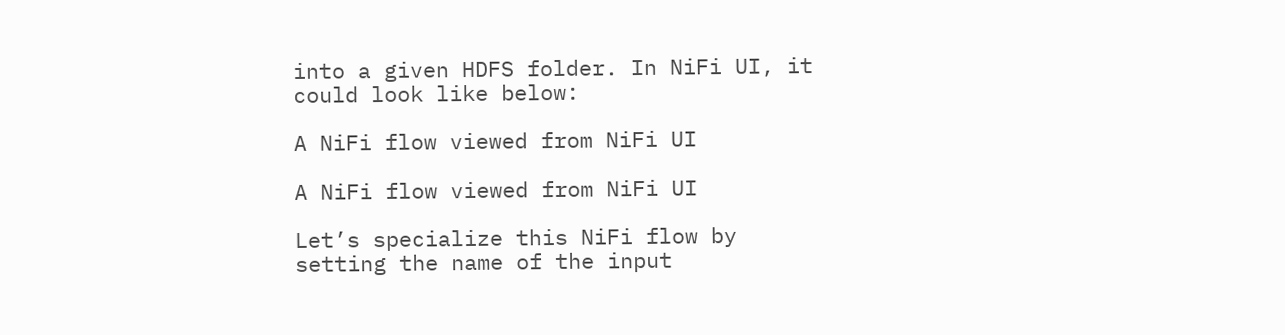into a given HDFS folder. In NiFi UI, it could look like below:

A NiFi flow viewed from NiFi UI

A NiFi flow viewed from NiFi UI

Let’s specialize this NiFi flow by setting the name of the input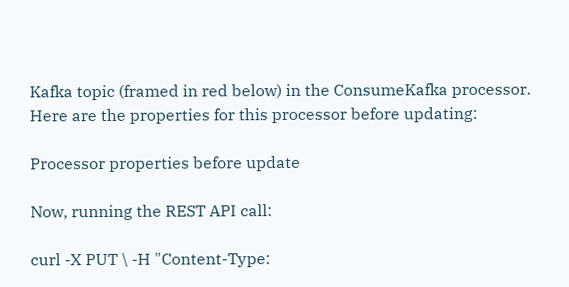Kafka topic (framed in red below) in the ConsumeKafka processor. Here are the properties for this processor before updating:

Processor properties before update

Now, running the REST API call:

curl -X PUT \ -H "Content-Type: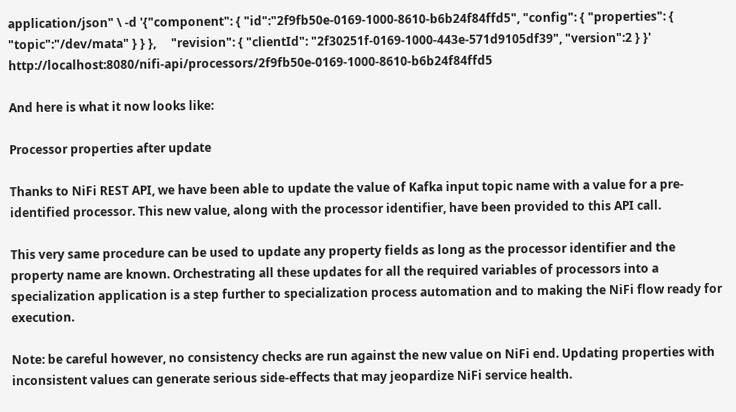application/json" \ -d '{"component": { "id":"2f9fb50e-0169-1000-8610-b6b24f84ffd5", "config": { "properties": { "topic":"/dev/mata" } } },     "revision": { "clientId": "2f30251f-0169-1000-443e-571d9105df39", "version":2 } }' http://localhost:8080/nifi-api/processors/2f9fb50e-0169-1000-8610-b6b24f84ffd5

And here is what it now looks like:

Processor properties after update

Thanks to NiFi REST API, we have been able to update the value of Kafka input topic name with a value for a pre-identified processor. This new value, along with the processor identifier, have been provided to this API call.

This very same procedure can be used to update any property fields as long as the processor identifier and the property name are known. Orchestrating all these updates for all the required variables of processors into a specialization application is a step further to specialization process automation and to making the NiFi flow ready for execution.

Note: be careful however, no consistency checks are run against the new value on NiFi end. Updating properties with inconsistent values can generate serious side-effects that may jeopardize NiFi service health.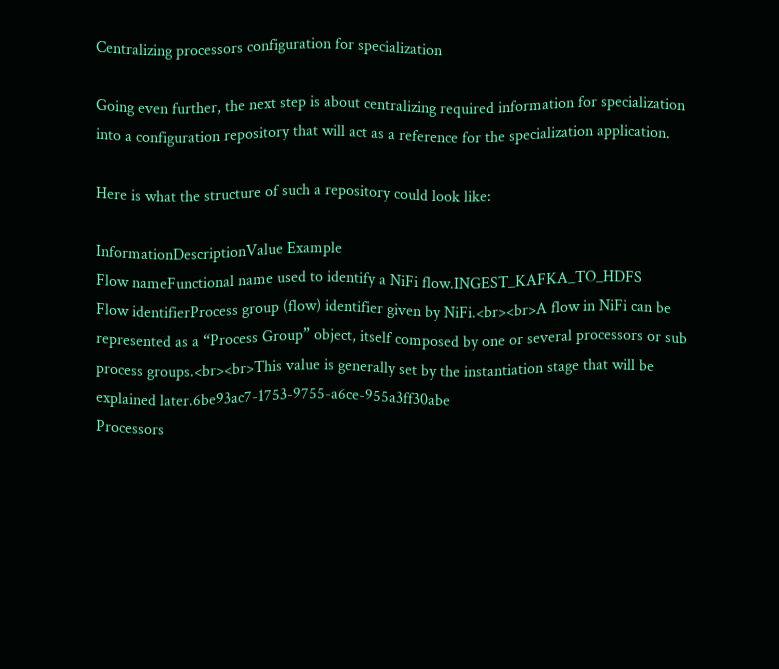Centralizing processors configuration for specialization

Going even further, the next step is about centralizing required information for specialization into a configuration repository that will act as a reference for the specialization application.

Here is what the structure of such a repository could look like:

InformationDescriptionValue Example
Flow nameFunctional name used to identify a NiFi flow.INGEST_KAFKA_TO_HDFS
Flow identifierProcess group (flow) identifier given by NiFi.<br><br>A flow in NiFi can be represented as a “Process Group” object, itself composed by one or several processors or sub process groups.<br><br>This value is generally set by the instantiation stage that will be explained later.6be93ac7-1753-9755-a6ce-955a3ff30abe
Processors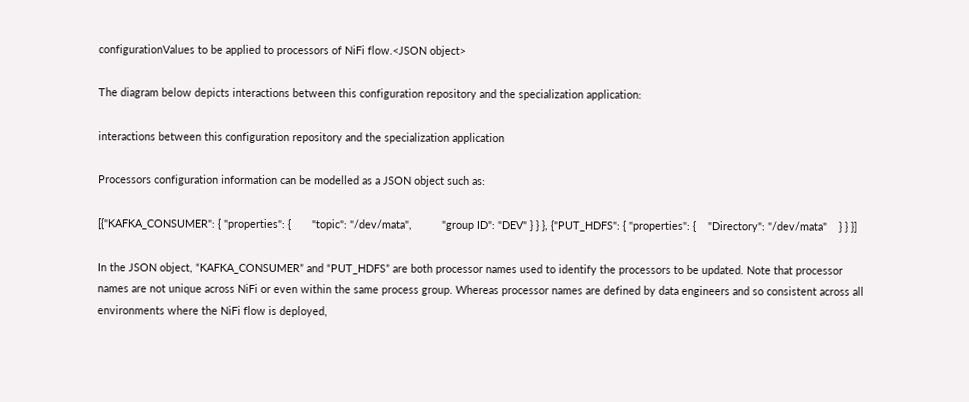configurationValues to be applied to processors of NiFi flow.<JSON object>

The diagram below depicts interactions between this configuration repository and the specialization application:

interactions between this configuration repository and the specialization application

Processors configuration information can be modelled as a JSON object such as:

[{"KAFKA_CONSUMER": { "properties": {       "topic": "/dev/mata",          "group ID": "DEV" } } }, {"PUT_HDFS": { "properties": {    "Directory": "/dev/mata"    } } }]

In the JSON object, “KAFKA_CONSUMER” and “PUT_HDFS” are both processor names used to identify the processors to be updated. Note that processor names are not unique across NiFi or even within the same process group. Whereas processor names are defined by data engineers and so consistent across all environments where the NiFi flow is deployed,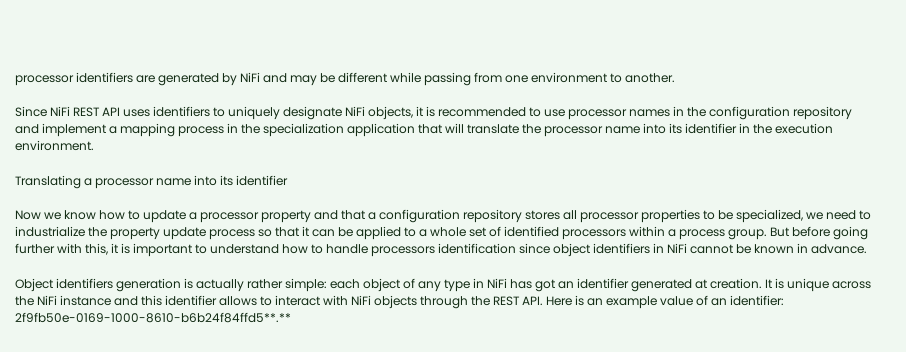processor identifiers are generated by NiFi and may be different while passing from one environment to another.

Since NiFi REST API uses identifiers to uniquely designate NiFi objects, it is recommended to use processor names in the configuration repository and implement a mapping process in the specialization application that will translate the processor name into its identifier in the execution environment.

Translating a processor name into its identifier

Now we know how to update a processor property and that a configuration repository stores all processor properties to be specialized, we need to industrialize the property update process so that it can be applied to a whole set of identified processors within a process group. But before going further with this, it is important to understand how to handle processors identification since object identifiers in NiFi cannot be known in advance.

Object identifiers generation is actually rather simple: each object of any type in NiFi has got an identifier generated at creation. It is unique across the NiFi instance and this identifier allows to interact with NiFi objects through the REST API. Here is an example value of an identifier: 2f9fb50e-0169-1000-8610-b6b24f84ffd5**.**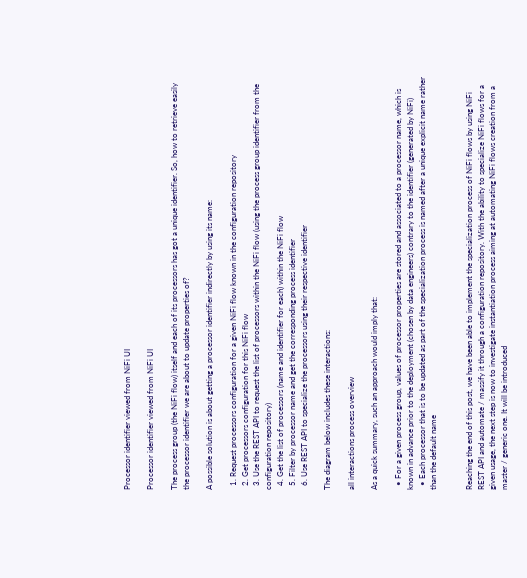Processor identifier viewed from NiFi UI

Processor identifier viewed from NiFi UI

The process group (the NiFi flow) itself and each of its processors has got a unique identifier. So, how to retrieve easily the processor identifier we are about to update properties of?

A possible solution is about getting a processor identifier indirectly by using its name:

  1. Request processors configuration for a given NiFi flow known in the configuration repository
  2. Get processors configuration for this NiFi flow
  3. Use the REST API to request the list of processors within the NiFi flow (using the process group identifier from the configuration repository)
  4. Get the list of processors (name and identifier for each) within the NiFi flow
  5. Filter by processor name and get the corresponding process identifier
  6. Use REST API to specialize the processors using their respective identifier

The diagram below includes these interactions:

all interactions process overview

As a quick summary, such an approach would imply that:

  • For a given process group, values of processor properties are stored and associated to a processor name, which is known in advance prior to the deployment (chosen by data engineers) contrary to the identifier (generated by NiFi)
  • Each processor that is to be updated as part of the specialization process is named after a unique explicit name rather than the default name


Reaching the end of this post, we have been able to implement the specialization process of NiFi flows by using NiFi REST API and automate / massify it through a configuration repository. With the ability to specialize NiFi flows for a given usage, the next step is now to investigate instantiation process aiming at automating NiFi flows creation from a master / generic one. It will be introduced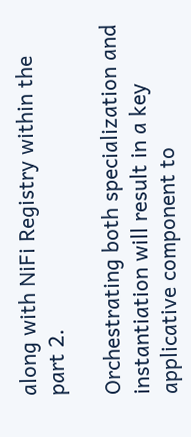along with NiFi Registry within the part 2.

Orchestrating both specialization and instantiation will result in a key applicative component to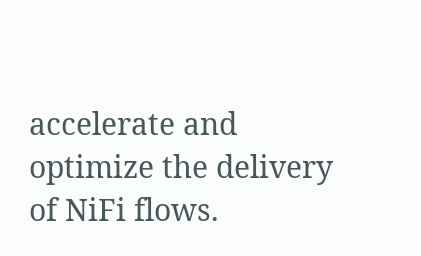accelerate and optimize the delivery of NiFi flows.